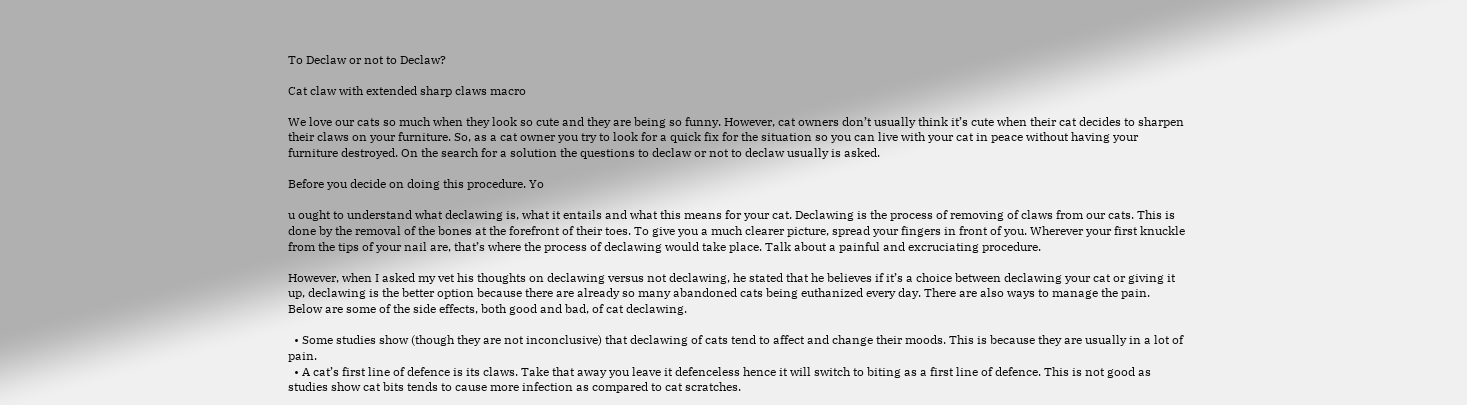To Declaw or not to Declaw?

Cat claw with extended sharp claws macro

We love our cats so much when they look so cute and they are being so funny. However, cat owners don’t usually think it’s cute when their cat decides to sharpen their claws on your furniture. So, as a cat owner you try to look for a quick fix for the situation so you can live with your cat in peace without having your furniture destroyed. On the search for a solution the questions to declaw or not to declaw usually is asked.

Before you decide on doing this procedure. Yo

u ought to understand what declawing is, what it entails and what this means for your cat. Declawing is the process of removing of claws from our cats. This is done by the removal of the bones at the forefront of their toes. To give you a much clearer picture, spread your fingers in front of you. Wherever your first knuckle from the tips of your nail are, that’s where the process of declawing would take place. Talk about a painful and excruciating procedure.

However, when I asked my vet his thoughts on declawing versus not declawing, he stated that he believes if it’s a choice between declawing your cat or giving it up, declawing is the better option because there are already so many abandoned cats being euthanized every day. There are also ways to manage the pain. Below are some of the side effects, both good and bad, of cat declawing.

  • Some studies show (though they are not inconclusive) that declawing of cats tend to affect and change their moods. This is because they are usually in a lot of pain.
  • A cat’s first line of defence is its claws. Take that away you leave it defenceless hence it will switch to biting as a first line of defence. This is not good as studies show cat bits tends to cause more infection as compared to cat scratches.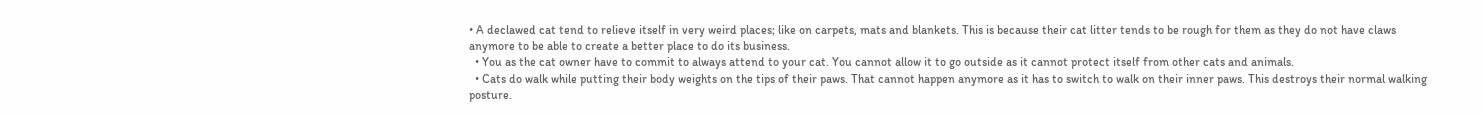• A declawed cat tend to relieve itself in very weird places; like on carpets, mats and blankets. This is because their cat litter tends to be rough for them as they do not have claws anymore to be able to create a better place to do its business.
  • You as the cat owner have to commit to always attend to your cat. You cannot allow it to go outside as it cannot protect itself from other cats and animals.
  • Cats do walk while putting their body weights on the tips of their paws. That cannot happen anymore as it has to switch to walk on their inner paws. This destroys their normal walking posture.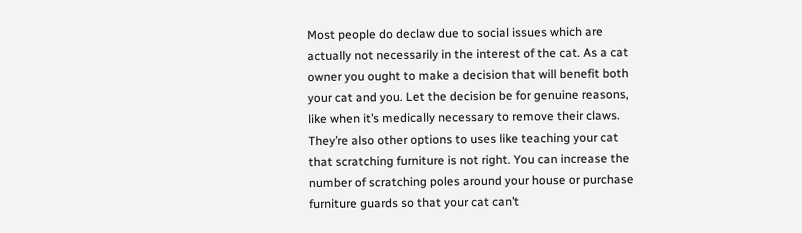Most people do declaw due to social issues which are actually not necessarily in the interest of the cat. As a cat owner you ought to make a decision that will benefit both your cat and you. Let the decision be for genuine reasons, like when it’s medically necessary to remove their claws. They’re also other options to uses like teaching your cat that scratching furniture is not right. You can increase the number of scratching poles around your house or purchase furniture guards so that your cat can’t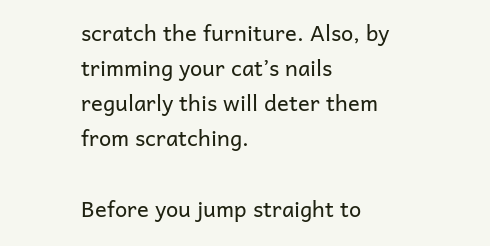scratch the furniture. Also, by trimming your cat’s nails regularly this will deter them from scratching.

Before you jump straight to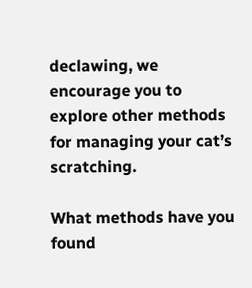declawing, we encourage you to explore other methods for managing your cat’s scratching.

What methods have you found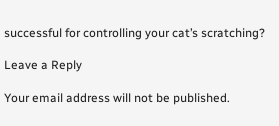successful for controlling your cat’s scratching?

Leave a Reply

Your email address will not be published.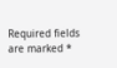Required fields are marked *